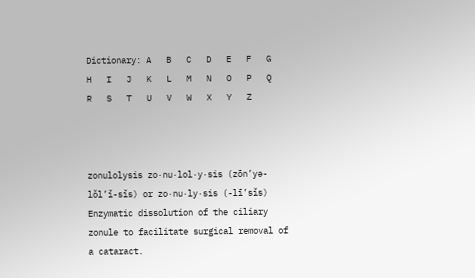Dictionary: A   B   C   D   E   F   G   H   I   J   K   L   M   N   O   P   Q   R   S   T   U   V   W   X   Y   Z



zonulolysis zo·nu·lol·y·sis (zōn’yə-lŏl’ĭ-sĭs) or zo·nu·ly·sis (-lī’sĭs)
Enzymatic dissolution of the ciliary zonule to facilitate surgical removal of a cataract.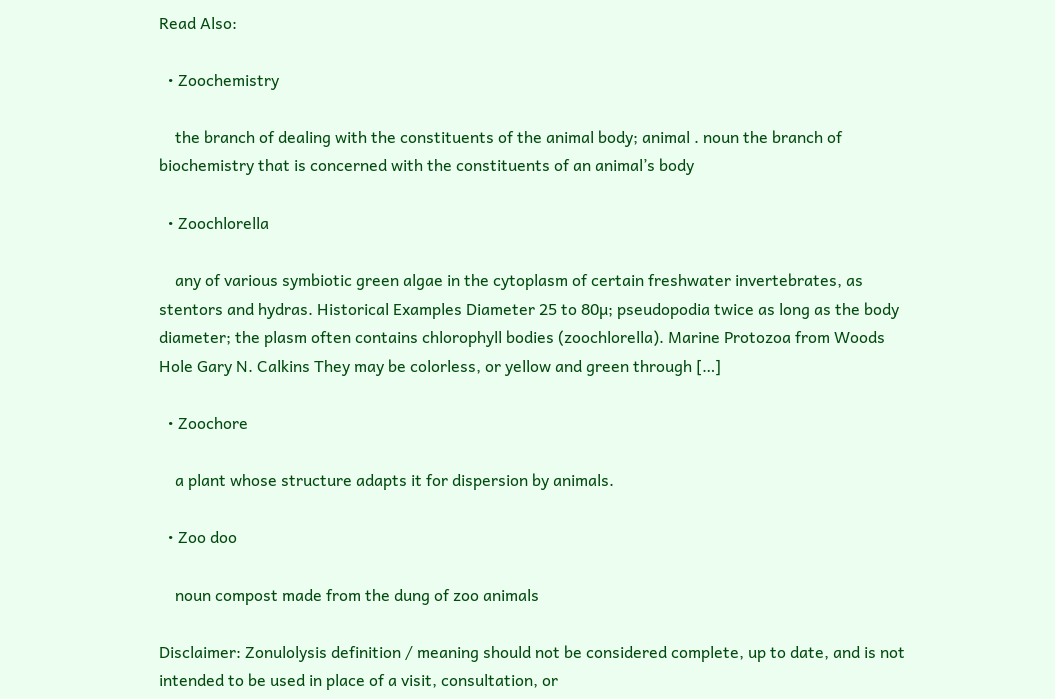Read Also:

  • Zoochemistry

    the branch of dealing with the constituents of the animal body; animal . noun the branch of biochemistry that is concerned with the constituents of an animal’s body

  • Zoochlorella

    any of various symbiotic green algae in the cytoplasm of certain freshwater invertebrates, as stentors and hydras. Historical Examples Diameter 25 to 80µ; pseudopodia twice as long as the body diameter; the plasm often contains chlorophyll bodies (zoochlorella). Marine Protozoa from Woods Hole Gary N. Calkins They may be colorless, or yellow and green through […]

  • Zoochore

    a plant whose structure adapts it for dispersion by animals.

  • Zoo doo

    noun compost made from the dung of zoo animals

Disclaimer: Zonulolysis definition / meaning should not be considered complete, up to date, and is not intended to be used in place of a visit, consultation, or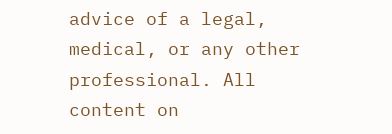advice of a legal, medical, or any other professional. All content on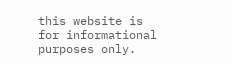this website is for informational purposes only.